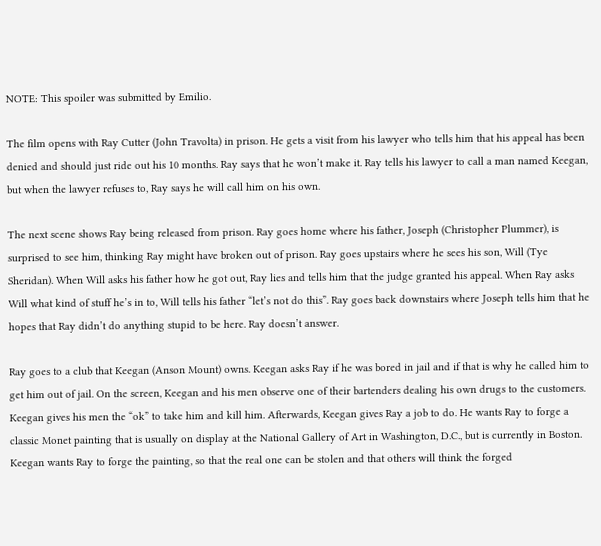NOTE: This spoiler was submitted by Emilio.

The film opens with Ray Cutter (John Travolta) in prison. He gets a visit from his lawyer who tells him that his appeal has been denied and should just ride out his 10 months. Ray says that he won’t make it. Ray tells his lawyer to call a man named Keegan, but when the lawyer refuses to, Ray says he will call him on his own.

The next scene shows Ray being released from prison. Ray goes home where his father, Joseph (Christopher Plummer), is surprised to see him, thinking Ray might have broken out of prison. Ray goes upstairs where he sees his son, Will (Tye Sheridan). When Will asks his father how he got out, Ray lies and tells him that the judge granted his appeal. When Ray asks Will what kind of stuff he’s in to, Will tells his father “let’s not do this”. Ray goes back downstairs where Joseph tells him that he hopes that Ray didn’t do anything stupid to be here. Ray doesn’t answer.

Ray goes to a club that Keegan (Anson Mount) owns. Keegan asks Ray if he was bored in jail and if that is why he called him to get him out of jail. On the screen, Keegan and his men observe one of their bartenders dealing his own drugs to the customers. Keegan gives his men the “ok” to take him and kill him. Afterwards, Keegan gives Ray a job to do. He wants Ray to forge a classic Monet painting that is usually on display at the National Gallery of Art in Washington, D.C., but is currently in Boston. Keegan wants Ray to forge the painting, so that the real one can be stolen and that others will think the forged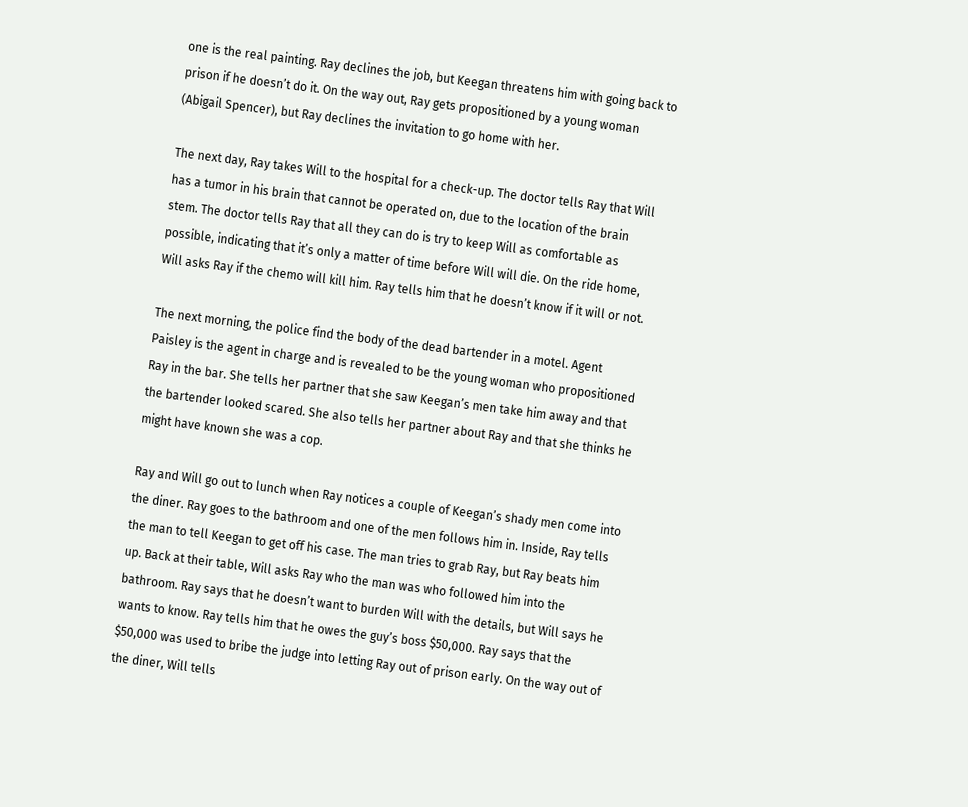one is the real painting. Ray declines the job, but Keegan threatens him with going back to prison if he doesn’t do it. On the way out, Ray gets propositioned by a young woman (Abigail Spencer), but Ray declines the invitation to go home with her.

The next day, Ray takes Will to the hospital for a check-up. The doctor tells Ray that Will has a tumor in his brain that cannot be operated on, due to the location of the brain stem. The doctor tells Ray that all they can do is try to keep Will as comfortable as possible, indicating that it’s only a matter of time before Will will die. On the ride home, Will asks Ray if the chemo will kill him. Ray tells him that he doesn’t know if it will or not.

The next morning, the police find the body of the dead bartender in a motel. Agent Paisley is the agent in charge and is revealed to be the young woman who propositioned Ray in the bar. She tells her partner that she saw Keegan’s men take him away and that the bartender looked scared. She also tells her partner about Ray and that she thinks he might have known she was a cop.

Ray and Will go out to lunch when Ray notices a couple of Keegan’s shady men come into the diner. Ray goes to the bathroom and one of the men follows him in. Inside, Ray tells the man to tell Keegan to get off his case. The man tries to grab Ray, but Ray beats him up. Back at their table, Will asks Ray who the man was who followed him into the bathroom. Ray says that he doesn’t want to burden Will with the details, but Will says he wants to know. Ray tells him that he owes the guy’s boss $50,000. Ray says that the $50,000 was used to bribe the judge into letting Ray out of prison early. On the way out of the diner, Will tells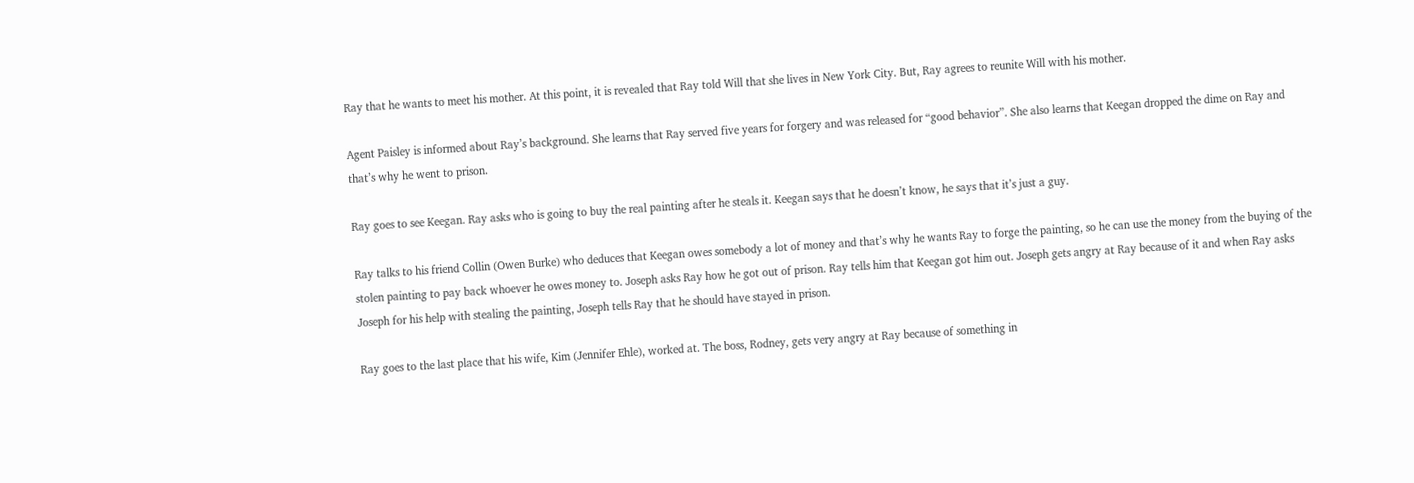Ray that he wants to meet his mother. At this point, it is revealed that Ray told Will that she lives in New York City. But, Ray agrees to reunite Will with his mother.

Agent Paisley is informed about Ray’s background. She learns that Ray served five years for forgery and was released for “good behavior”. She also learns that Keegan dropped the dime on Ray and that’s why he went to prison.

Ray goes to see Keegan. Ray asks who is going to buy the real painting after he steals it. Keegan says that he doesn’t know, he says that it’s just a guy.

Ray talks to his friend Collin (Owen Burke) who deduces that Keegan owes somebody a lot of money and that’s why he wants Ray to forge the painting, so he can use the money from the buying of the stolen painting to pay back whoever he owes money to. Joseph asks Ray how he got out of prison. Ray tells him that Keegan got him out. Joseph gets angry at Ray because of it and when Ray asks Joseph for his help with stealing the painting, Joseph tells Ray that he should have stayed in prison.

Ray goes to the last place that his wife, Kim (Jennifer Ehle), worked at. The boss, Rodney, gets very angry at Ray because of something in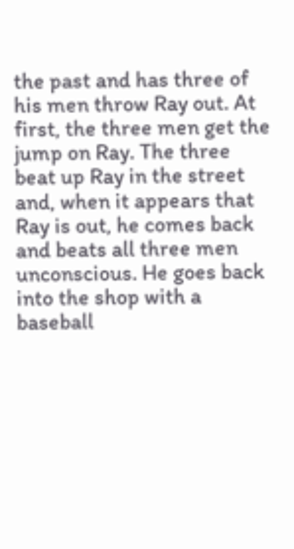the past and has three of his men throw Ray out. At first, the three men get the jump on Ray. The three beat up Ray in the street and, when it appears that Ray is out, he comes back and beats all three men unconscious. He goes back into the shop with a baseball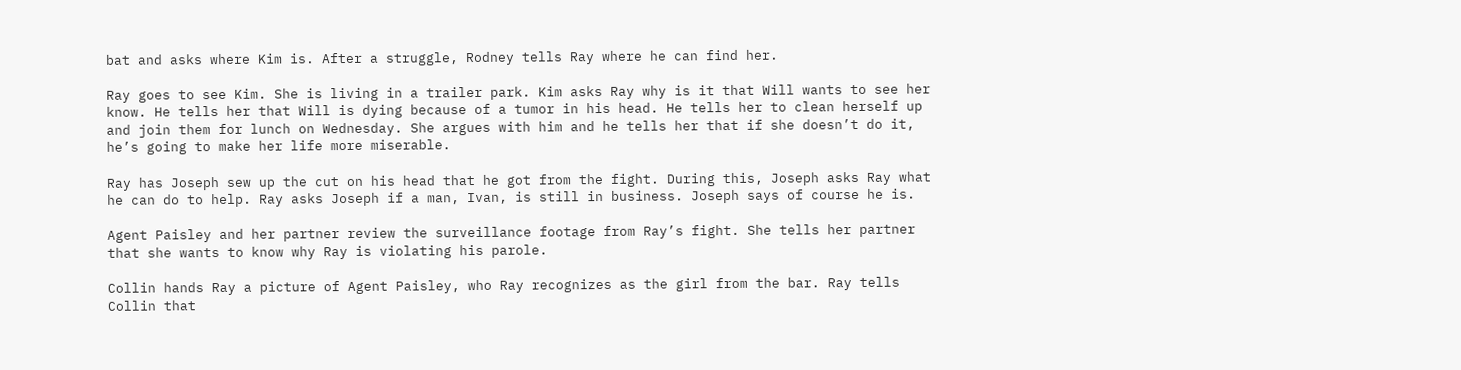bat and asks where Kim is. After a struggle, Rodney tells Ray where he can find her.

Ray goes to see Kim. She is living in a trailer park. Kim asks Ray why is it that Will wants to see her know. He tells her that Will is dying because of a tumor in his head. He tells her to clean herself up and join them for lunch on Wednesday. She argues with him and he tells her that if she doesn’t do it, he’s going to make her life more miserable.

Ray has Joseph sew up the cut on his head that he got from the fight. During this, Joseph asks Ray what he can do to help. Ray asks Joseph if a man, Ivan, is still in business. Joseph says of course he is.

Agent Paisley and her partner review the surveillance footage from Ray’s fight. She tells her partner that she wants to know why Ray is violating his parole.

Collin hands Ray a picture of Agent Paisley, who Ray recognizes as the girl from the bar. Ray tells Collin that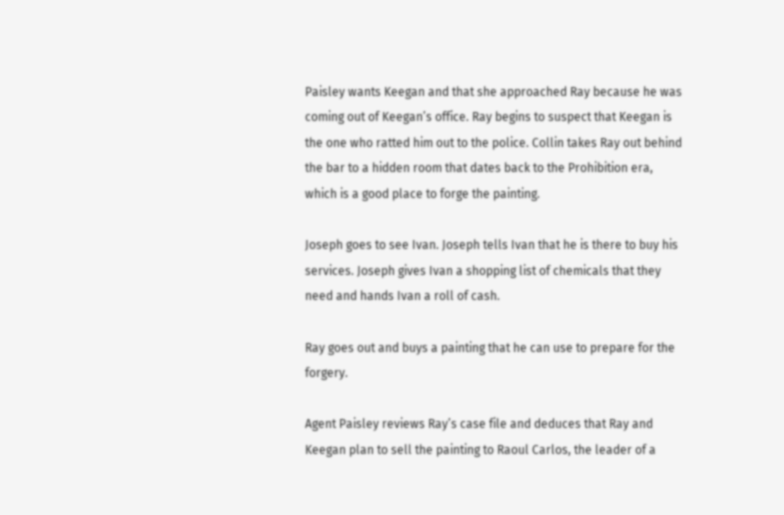Paisley wants Keegan and that she approached Ray because he was coming out of Keegan’s office. Ray begins to suspect that Keegan is the one who ratted him out to the police. Collin takes Ray out behind the bar to a hidden room that dates back to the Prohibition era, which is a good place to forge the painting.

Joseph goes to see Ivan. Joseph tells Ivan that he is there to buy his services. Joseph gives Ivan a shopping list of chemicals that they need and hands Ivan a roll of cash.

Ray goes out and buys a painting that he can use to prepare for the forgery.

Agent Paisley reviews Ray’s case file and deduces that Ray and Keegan plan to sell the painting to Raoul Carlos, the leader of a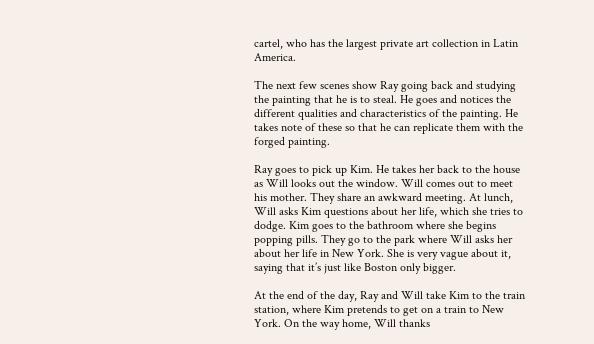cartel, who has the largest private art collection in Latin America.

The next few scenes show Ray going back and studying the painting that he is to steal. He goes and notices the different qualities and characteristics of the painting. He takes note of these so that he can replicate them with the forged painting.

Ray goes to pick up Kim. He takes her back to the house as Will looks out the window. Will comes out to meet his mother. They share an awkward meeting. At lunch, Will asks Kim questions about her life, which she tries to dodge. Kim goes to the bathroom where she begins popping pills. They go to the park where Will asks her about her life in New York. She is very vague about it, saying that it’s just like Boston only bigger.

At the end of the day, Ray and Will take Kim to the train station, where Kim pretends to get on a train to New York. On the way home, Will thanks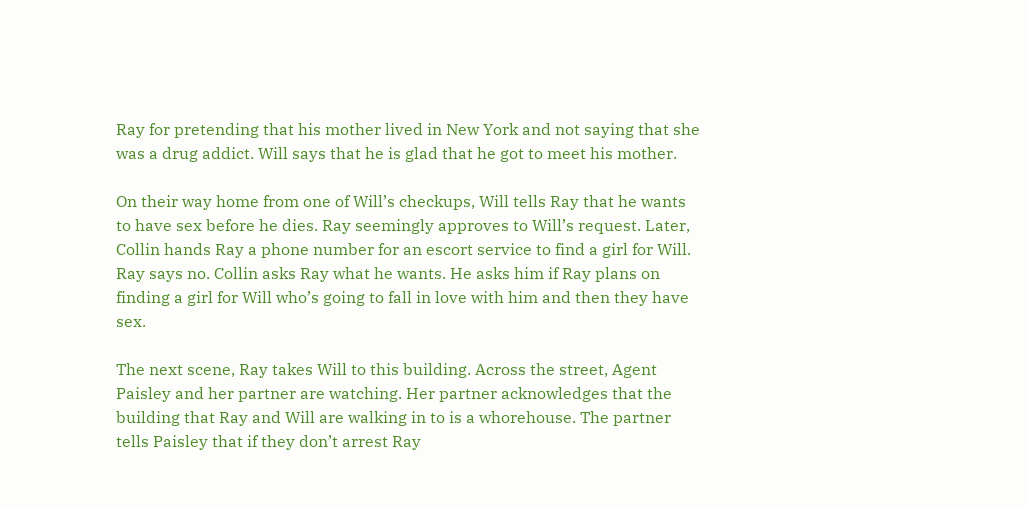Ray for pretending that his mother lived in New York and not saying that she was a drug addict. Will says that he is glad that he got to meet his mother.

On their way home from one of Will’s checkups, Will tells Ray that he wants to have sex before he dies. Ray seemingly approves to Will’s request. Later, Collin hands Ray a phone number for an escort service to find a girl for Will. Ray says no. Collin asks Ray what he wants. He asks him if Ray plans on finding a girl for Will who’s going to fall in love with him and then they have sex.

The next scene, Ray takes Will to this building. Across the street, Agent Paisley and her partner are watching. Her partner acknowledges that the building that Ray and Will are walking in to is a whorehouse. The partner tells Paisley that if they don’t arrest Ray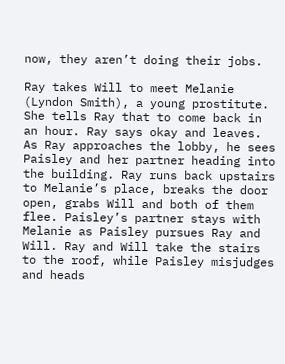now, they aren’t doing their jobs.

Ray takes Will to meet Melanie (Lyndon Smith), a young prostitute. She tells Ray that to come back in an hour. Ray says okay and leaves. As Ray approaches the lobby, he sees Paisley and her partner heading into the building. Ray runs back upstairs to Melanie’s place, breaks the door open, grabs Will and both of them flee. Paisley’s partner stays with Melanie as Paisley pursues Ray and Will. Ray and Will take the stairs to the roof, while Paisley misjudges and heads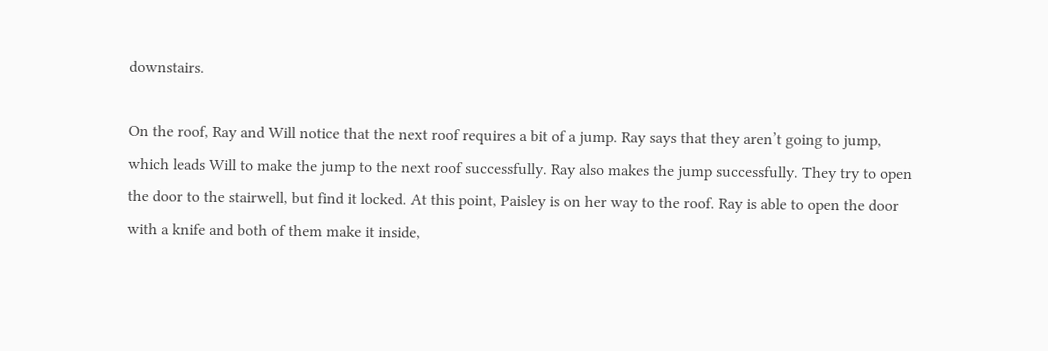downstairs.

On the roof, Ray and Will notice that the next roof requires a bit of a jump. Ray says that they aren’t going to jump, which leads Will to make the jump to the next roof successfully. Ray also makes the jump successfully. They try to open the door to the stairwell, but find it locked. At this point, Paisley is on her way to the roof. Ray is able to open the door with a knife and both of them make it inside,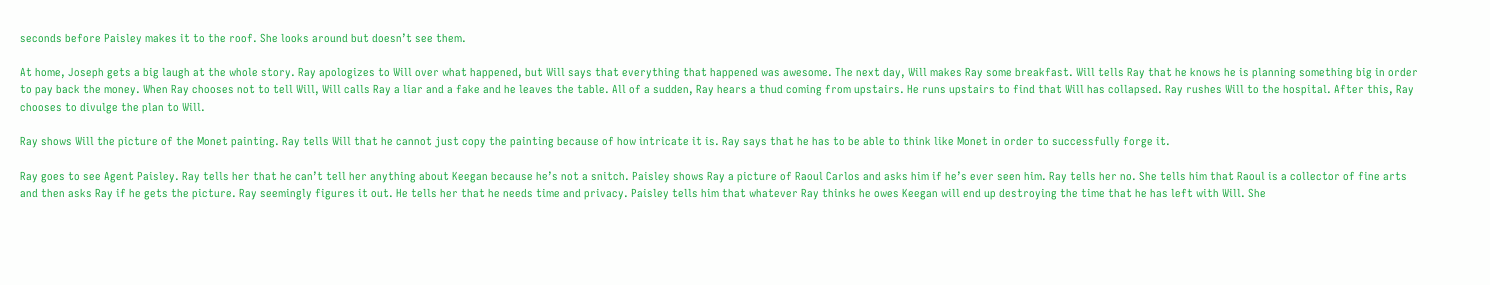seconds before Paisley makes it to the roof. She looks around but doesn’t see them.

At home, Joseph gets a big laugh at the whole story. Ray apologizes to Will over what happened, but Will says that everything that happened was awesome. The next day, Will makes Ray some breakfast. Will tells Ray that he knows he is planning something big in order to pay back the money. When Ray chooses not to tell Will, Will calls Ray a liar and a fake and he leaves the table. All of a sudden, Ray hears a thud coming from upstairs. He runs upstairs to find that Will has collapsed. Ray rushes Will to the hospital. After this, Ray chooses to divulge the plan to Will.

Ray shows Will the picture of the Monet painting. Ray tells Will that he cannot just copy the painting because of how intricate it is. Ray says that he has to be able to think like Monet in order to successfully forge it.

Ray goes to see Agent Paisley. Ray tells her that he can’t tell her anything about Keegan because he’s not a snitch. Paisley shows Ray a picture of Raoul Carlos and asks him if he’s ever seen him. Ray tells her no. She tells him that Raoul is a collector of fine arts and then asks Ray if he gets the picture. Ray seemingly figures it out. He tells her that he needs time and privacy. Paisley tells him that whatever Ray thinks he owes Keegan will end up destroying the time that he has left with Will. She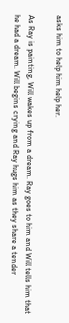asks him to help him help her.

As Ray is painting, Will wakes up from a dream. Ray goes to him and Will tells him that he had a dream. Will begins crying and Ray hugs him as they share a tender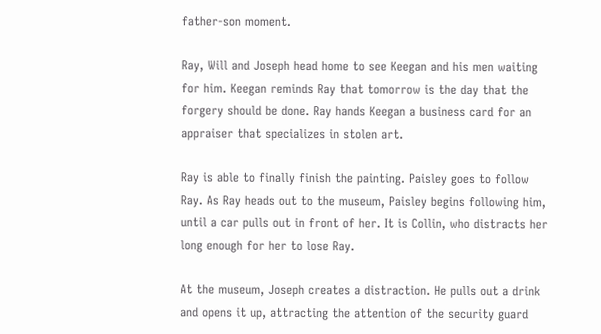father-son moment.

Ray, Will and Joseph head home to see Keegan and his men waiting for him. Keegan reminds Ray that tomorrow is the day that the forgery should be done. Ray hands Keegan a business card for an appraiser that specializes in stolen art.

Ray is able to finally finish the painting. Paisley goes to follow Ray. As Ray heads out to the museum, Paisley begins following him, until a car pulls out in front of her. It is Collin, who distracts her long enough for her to lose Ray.

At the museum, Joseph creates a distraction. He pulls out a drink and opens it up, attracting the attention of the security guard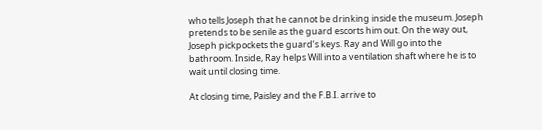who tells Joseph that he cannot be drinking inside the museum. Joseph pretends to be senile as the guard escorts him out. On the way out, Joseph pickpockets the guard’s keys. Ray and Will go into the bathroom. Inside, Ray helps Will into a ventilation shaft where he is to wait until closing time.

At closing time, Paisley and the F.B.I. arrive to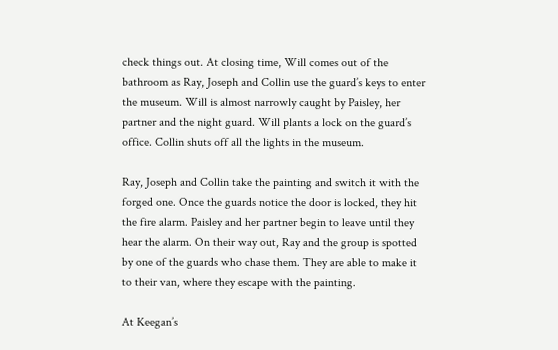check things out. At closing time, Will comes out of the bathroom as Ray, Joseph and Collin use the guard’s keys to enter the museum. Will is almost narrowly caught by Paisley, her partner and the night guard. Will plants a lock on the guard’s office. Collin shuts off all the lights in the museum.

Ray, Joseph and Collin take the painting and switch it with the forged one. Once the guards notice the door is locked, they hit the fire alarm. Paisley and her partner begin to leave until they hear the alarm. On their way out, Ray and the group is spotted by one of the guards who chase them. They are able to make it to their van, where they escape with the painting.

At Keegan’s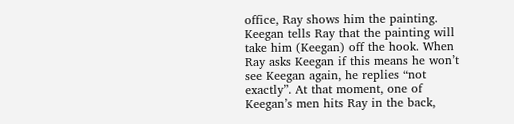office, Ray shows him the painting. Keegan tells Ray that the painting will take him (Keegan) off the hook. When Ray asks Keegan if this means he won’t see Keegan again, he replies “not exactly”. At that moment, one of Keegan’s men hits Ray in the back,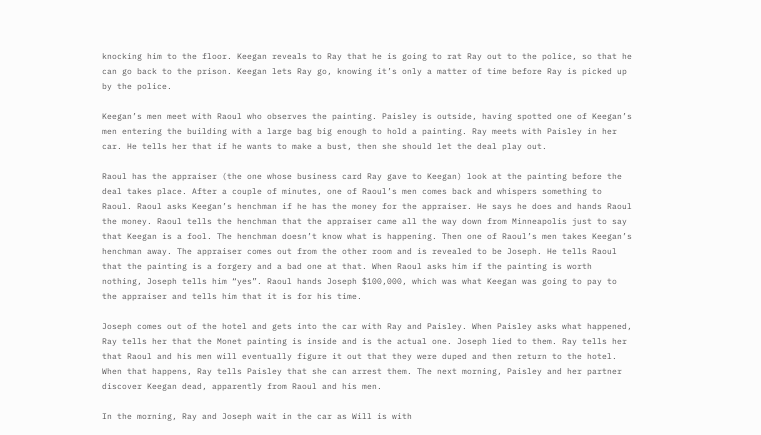knocking him to the floor. Keegan reveals to Ray that he is going to rat Ray out to the police, so that he can go back to the prison. Keegan lets Ray go, knowing it’s only a matter of time before Ray is picked up by the police.

Keegan’s men meet with Raoul who observes the painting. Paisley is outside, having spotted one of Keegan’s men entering the building with a large bag big enough to hold a painting. Ray meets with Paisley in her car. He tells her that if he wants to make a bust, then she should let the deal play out.

Raoul has the appraiser (the one whose business card Ray gave to Keegan) look at the painting before the deal takes place. After a couple of minutes, one of Raoul’s men comes back and whispers something to Raoul. Raoul asks Keegan’s henchman if he has the money for the appraiser. He says he does and hands Raoul the money. Raoul tells the henchman that the appraiser came all the way down from Minneapolis just to say that Keegan is a fool. The henchman doesn’t know what is happening. Then one of Raoul’s men takes Keegan’s henchman away. The appraiser comes out from the other room and is revealed to be Joseph. He tells Raoul that the painting is a forgery and a bad one at that. When Raoul asks him if the painting is worth nothing, Joseph tells him “yes”. Raoul hands Joseph $100,000, which was what Keegan was going to pay to the appraiser and tells him that it is for his time.

Joseph comes out of the hotel and gets into the car with Ray and Paisley. When Paisley asks what happened, Ray tells her that the Monet painting is inside and is the actual one. Joseph lied to them. Ray tells her that Raoul and his men will eventually figure it out that they were duped and then return to the hotel. When that happens, Ray tells Paisley that she can arrest them. The next morning, Paisley and her partner discover Keegan dead, apparently from Raoul and his men.

In the morning, Ray and Joseph wait in the car as Will is with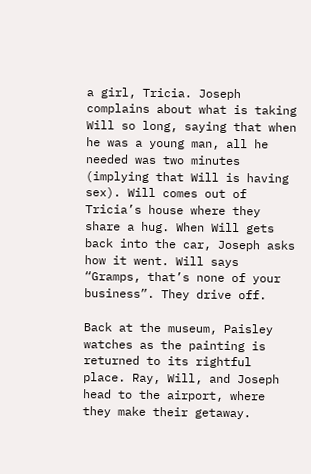a girl, Tricia. Joseph complains about what is taking Will so long, saying that when he was a young man, all he needed was two minutes (implying that Will is having sex). Will comes out of Tricia’s house where they share a hug. When Will gets back into the car, Joseph asks how it went. Will says “Gramps, that’s none of your business”. They drive off.

Back at the museum, Paisley watches as the painting is returned to its rightful place. Ray, Will, and Joseph head to the airport, where they make their getaway.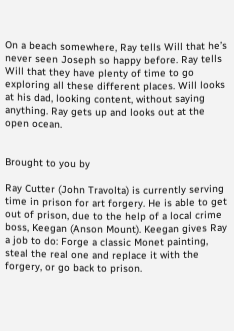On a beach somewhere, Ray tells Will that he’s never seen Joseph so happy before. Ray tells Will that they have plenty of time to go exploring all these different places. Will looks at his dad, looking content, without saying anything. Ray gets up and looks out at the open ocean.


Brought to you by

Ray Cutter (John Travolta) is currently serving time in prison for art forgery. He is able to get out of prison, due to the help of a local crime boss, Keegan (Anson Mount). Keegan gives Ray a job to do: Forge a classic Monet painting, steal the real one and replace it with the forgery, or go back to prison.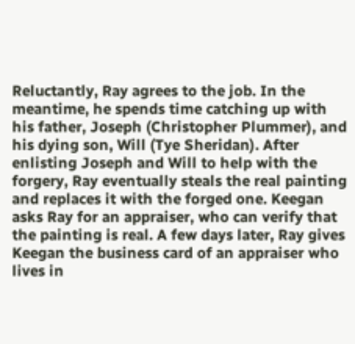Reluctantly, Ray agrees to the job. In the meantime, he spends time catching up with his father, Joseph (Christopher Plummer), and his dying son, Will (Tye Sheridan). After enlisting Joseph and Will to help with the forgery, Ray eventually steals the real painting and replaces it with the forged one. Keegan asks Ray for an appraiser, who can verify that the painting is real. A few days later, Ray gives Keegan the business card of an appraiser who lives in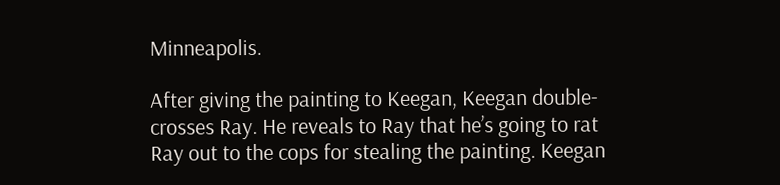Minneapolis.

After giving the painting to Keegan, Keegan double-crosses Ray. He reveals to Ray that he’s going to rat Ray out to the cops for stealing the painting. Keegan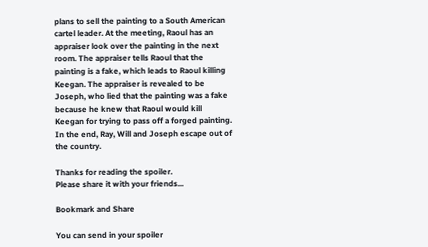plans to sell the painting to a South American cartel leader. At the meeting, Raoul has an appraiser look over the painting in the next room. The appraiser tells Raoul that the painting is a fake, which leads to Raoul killing Keegan. The appraiser is revealed to be Joseph, who lied that the painting was a fake because he knew that Raoul would kill Keegan for trying to pass off a forged painting. In the end, Ray, Will and Joseph escape out of the country.

Thanks for reading the spoiler.
Please share it with your friends...

Bookmark and Share

You can send in your spoiler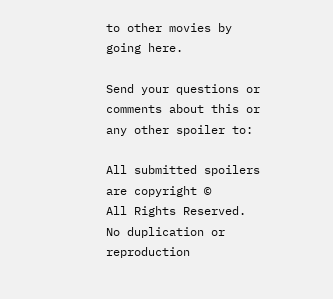to other movies by going here.

Send your questions or comments about this or any other spoiler to:

All submitted spoilers are copyright ©
All Rights Reserved.
No duplication or reproduction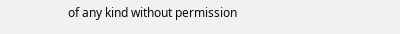of any kind without permission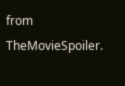from TheMovieSpoiler.